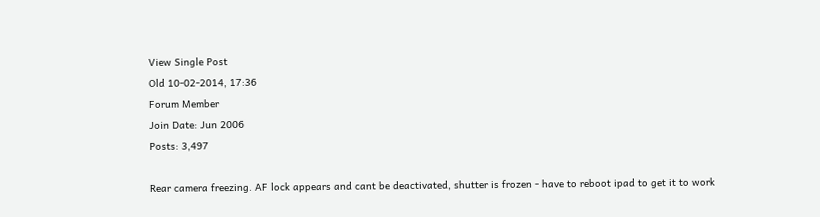View Single Post
Old 10-02-2014, 17:36
Forum Member
Join Date: Jun 2006
Posts: 3,497

Rear camera freezing. AF lock appears and cant be deactivated, shutter is frozen - have to reboot ipad to get it to work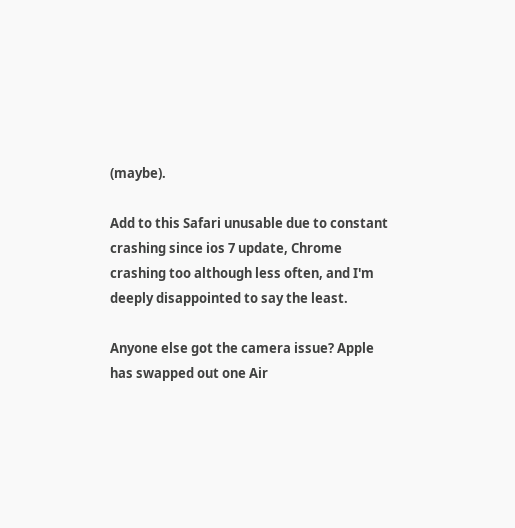(maybe).

Add to this Safari unusable due to constant crashing since ios 7 update, Chrome crashing too although less often, and I'm deeply disappointed to say the least.

Anyone else got the camera issue? Apple has swapped out one Air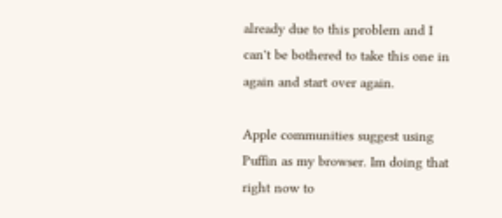already due to this problem and I can't be bothered to take this one in again and start over again.

Apple communities suggest using Puffin as my browser. Im doing that right now to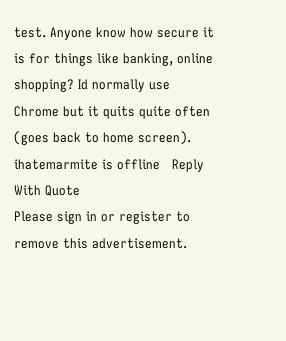test. Anyone know how secure it is for things like banking, online shopping? Id normally use Chrome but it quits quite often (goes back to home screen).
ihatemarmite is offline   Reply With Quote
Please sign in or register to remove this advertisement.